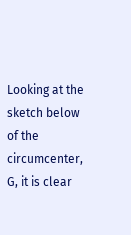Looking at the sketch below of the circumcenter, G, it is clear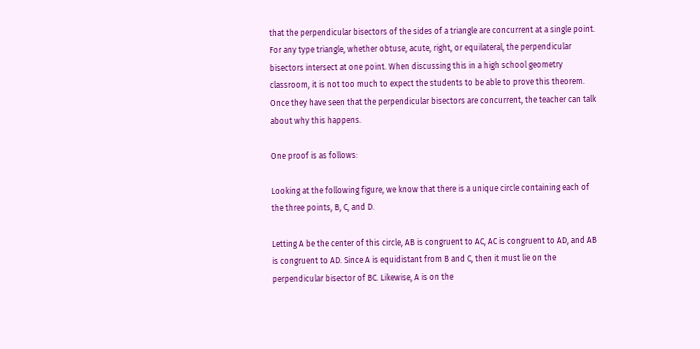that the perpendicular bisectors of the sides of a triangle are concurrent at a single point. For any type triangle, whether obtuse, acute, right, or equilateral, the perpendicular bisectors intersect at one point. When discussing this in a high school geometry classroom, it is not too much to expect the students to be able to prove this theorem. Once they have seen that the perpendicular bisectors are concurrent, the teacher can talk about why this happens.

One proof is as follows:

Looking at the following figure, we know that there is a unique circle containing each of the three points, B, C, and D.

Letting A be the center of this circle, AB is congruent to AC, AC is congruent to AD, and AB is congruent to AD. Since A is equidistant from B and C, then it must lie on the perpendicular bisector of BC. Likewise, A is on the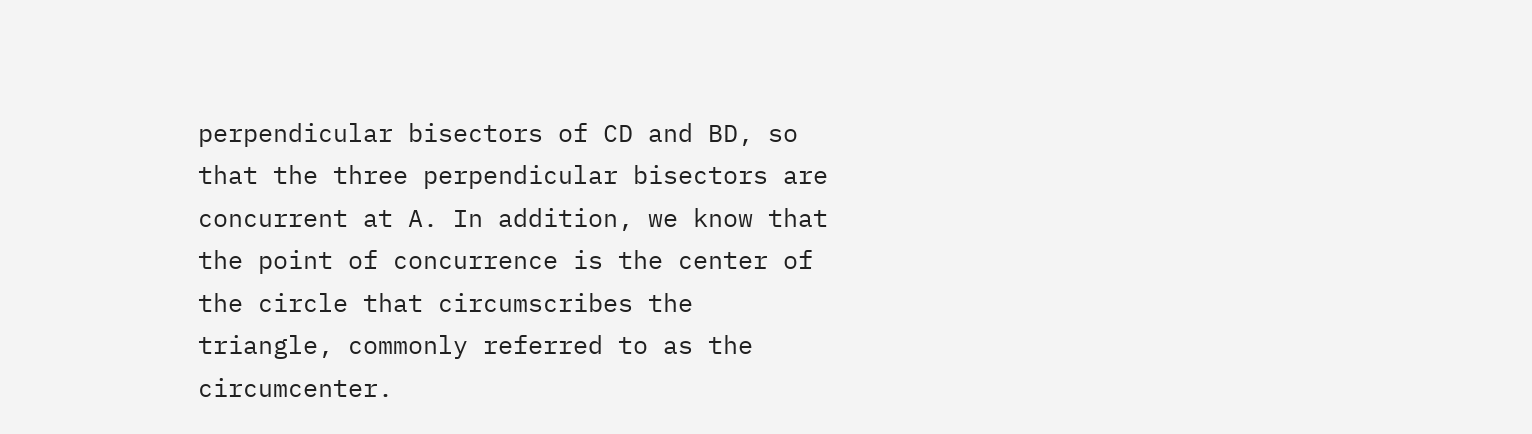perpendicular bisectors of CD and BD, so that the three perpendicular bisectors are concurrent at A. In addition, we know that the point of concurrence is the center of the circle that circumscribes the triangle, commonly referred to as the circumcenter.